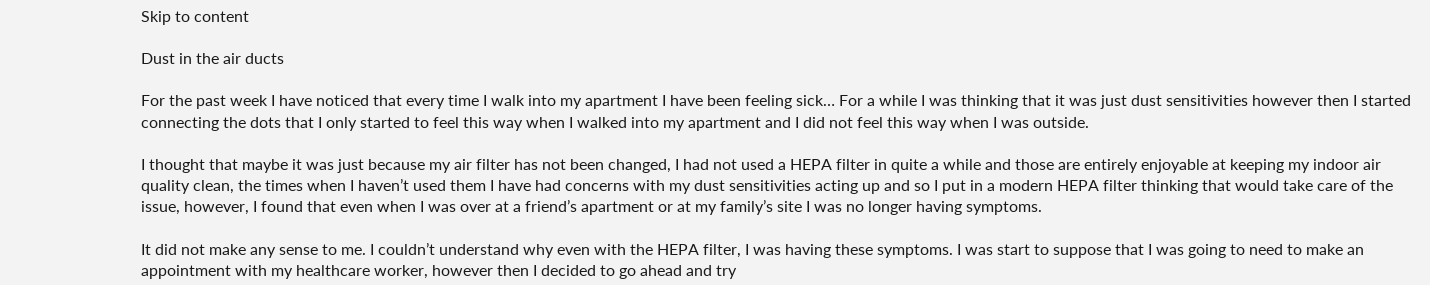Skip to content

Dust in the air ducts

For the past week I have noticed that every time I walk into my apartment I have been feeling sick… For a while I was thinking that it was just dust sensitivities however then I started connecting the dots that I only started to feel this way when I walked into my apartment and I did not feel this way when I was outside.

I thought that maybe it was just because my air filter has not been changed, I had not used a HEPA filter in quite a while and those are entirely enjoyable at keeping my indoor air quality clean, the times when I haven’t used them I have had concerns with my dust sensitivities acting up and so I put in a modern HEPA filter thinking that would take care of the issue, however, I found that even when I was over at a friend’s apartment or at my family’s site I was no longer having symptoms.

It did not make any sense to me. I couldn’t understand why even with the HEPA filter, I was having these symptoms. I was start to suppose that I was going to need to make an appointment with my healthcare worker, however then I decided to go ahead and try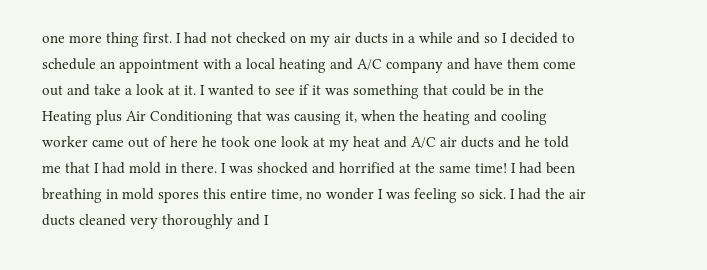one more thing first. I had not checked on my air ducts in a while and so I decided to schedule an appointment with a local heating and A/C company and have them come out and take a look at it. I wanted to see if it was something that could be in the Heating plus Air Conditioning that was causing it, when the heating and cooling worker came out of here he took one look at my heat and A/C air ducts and he told me that I had mold in there. I was shocked and horrified at the same time! I had been breathing in mold spores this entire time, no wonder I was feeling so sick. I had the air ducts cleaned very thoroughly and I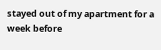stayed out of my apartment for a week before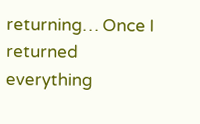returning… Once I returned everything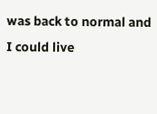was back to normal and I could live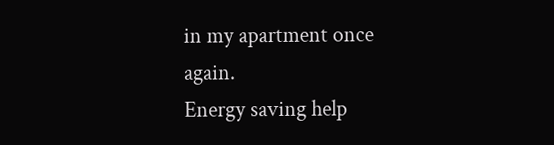in my apartment once again.
Energy saving help